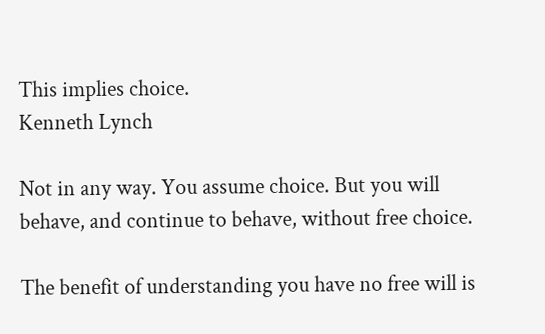This implies choice.
Kenneth Lynch

Not in any way. You assume choice. But you will behave, and continue to behave, without free choice.

The benefit of understanding you have no free will is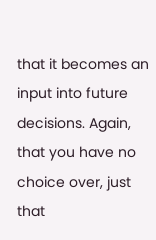that it becomes an input into future decisions. Again, that you have no choice over, just that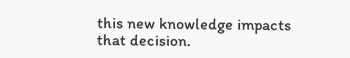this new knowledge impacts that decision.